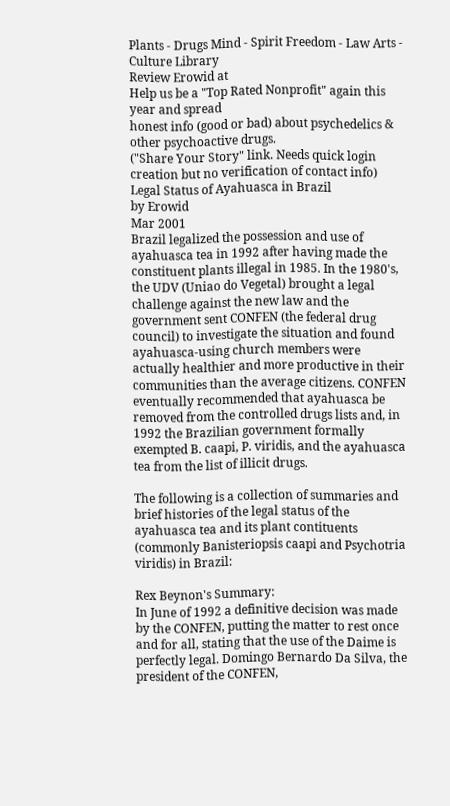Plants - Drugs Mind - Spirit Freedom - Law Arts - Culture Library
Review Erowid at
Help us be a "Top Rated Nonprofit" again this year and spread
honest info (good or bad) about psychedelics & other psychoactive drugs.
("Share Your Story" link. Needs quick login creation but no verification of contact info)
Legal Status of Ayahuasca in Brazil
by Erowid
Mar 2001
Brazil legalized the possession and use of ayahuasca tea in 1992 after having made the constituent plants illegal in 1985. In the 1980's, the UDV (Uniao do Vegetal) brought a legal challenge against the new law and the government sent CONFEN (the federal drug council) to investigate the situation and found ayahuasca-using church members were actually healthier and more productive in their communities than the average citizens. CONFEN eventually recommended that ayahuasca be removed from the controlled drugs lists and, in 1992 the Brazilian government formally exempted B. caapi, P. viridis, and the ayahuasca tea from the list of illicit drugs.

The following is a collection of summaries and brief histories of the legal status of the ayahuasca tea and its plant contituents (commonly Banisteriopsis caapi and Psychotria viridis) in Brazil:

Rex Beynon's Summary:
In June of 1992 a definitive decision was made by the CONFEN, putting the matter to rest once and for all, stating that the use of the Daime is perfectly legal. Domingo Bernardo Da Silva, the president of the CONFEN,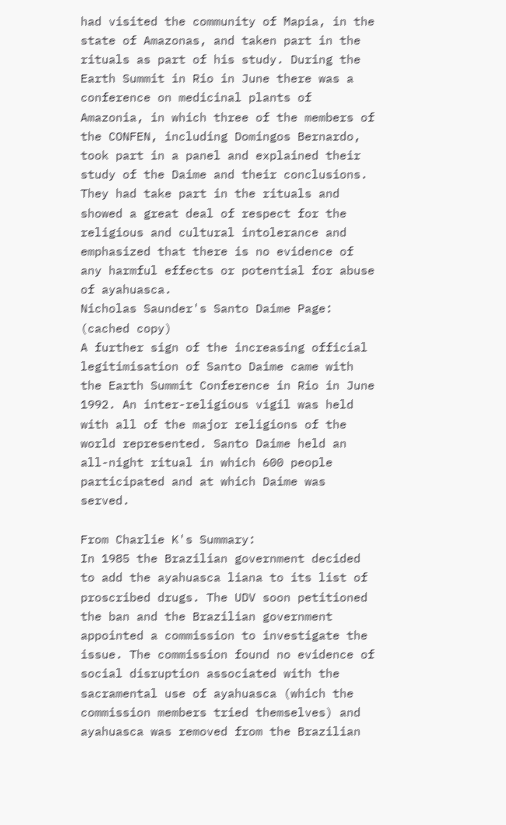had visited the community of Mapia, in the state of Amazonas, and taken part in the rituals as part of his study. During the Earth Summit in Rio in June there was a conference on medicinal plants of Amazonia, in which three of the members of the CONFEN, including Domingos Bernardo, took part in a panel and explained their study of the Daime and their conclusions. They had take part in the rituals and showed a great deal of respect for the religious and cultural intolerance and emphasized that there is no evidence of any harmful effects or potential for abuse of ayahuasca.
Nicholas Saunder's Santo Daime Page: (cached copy)
A further sign of the increasing official legitimisation of Santo Daime came with the Earth Summit Conference in Rio in June 1992. An inter-religious vigil was held with all of the major religions of the world represented. Santo Daime held an all-night ritual in which 600 people participated and at which Daime was served.

From Charlie K's Summary:
In 1985 the Brazilian government decided to add the ayahuasca liana to its list of proscribed drugs. The UDV soon petitioned the ban and the Brazilian government appointed a commission to investigate the issue. The commission found no evidence of social disruption associated with the sacramental use of ayahuasca (which the commission members tried themselves) and ayahuasca was removed from the Brazilian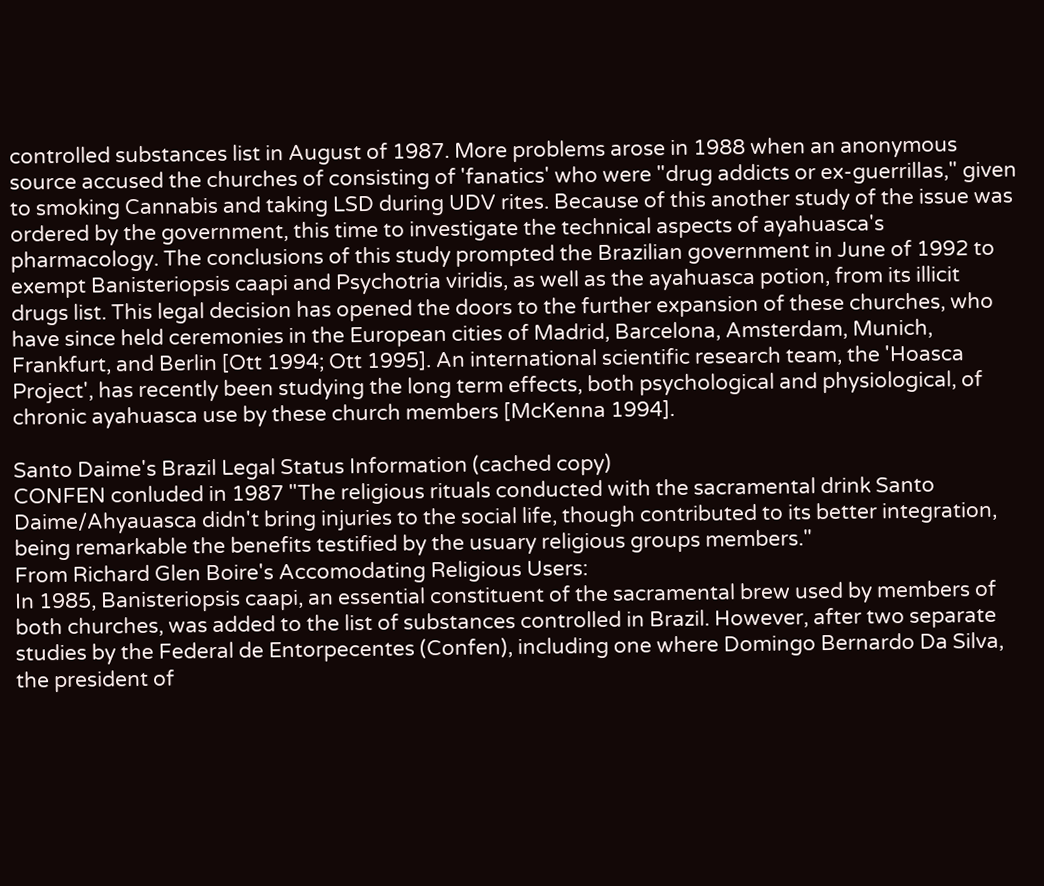controlled substances list in August of 1987. More problems arose in 1988 when an anonymous source accused the churches of consisting of 'fanatics' who were "drug addicts or ex-guerrillas," given to smoking Cannabis and taking LSD during UDV rites. Because of this another study of the issue was ordered by the government, this time to investigate the technical aspects of ayahuasca's pharmacology. The conclusions of this study prompted the Brazilian government in June of 1992 to exempt Banisteriopsis caapi and Psychotria viridis, as well as the ayahuasca potion, from its illicit drugs list. This legal decision has opened the doors to the further expansion of these churches, who have since held ceremonies in the European cities of Madrid, Barcelona, Amsterdam, Munich, Frankfurt, and Berlin [Ott 1994; Ott 1995]. An international scientific research team, the 'Hoasca Project', has recently been studying the long term effects, both psychological and physiological, of chronic ayahuasca use by these church members [McKenna 1994].

Santo Daime's Brazil Legal Status Information (cached copy)
CONFEN conluded in 1987 "The religious rituals conducted with the sacramental drink Santo Daime/Ahyauasca didn't bring injuries to the social life, though contributed to its better integration, being remarkable the benefits testified by the usuary religious groups members."
From Richard Glen Boire's Accomodating Religious Users:
In 1985, Banisteriopsis caapi, an essential constituent of the sacramental brew used by members of both churches, was added to the list of substances controlled in Brazil. However, after two separate studies by the Federal de Entorpecentes (Confen), including one where Domingo Bernardo Da Silva, the president of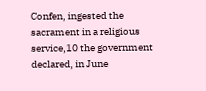Confen, ingested the sacrament in a religious service,10 the government declared, in June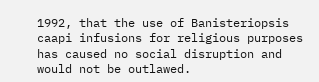1992, that the use of Banisteriopsis caapi infusions for religious purposes has caused no social disruption and would not be outlawed.